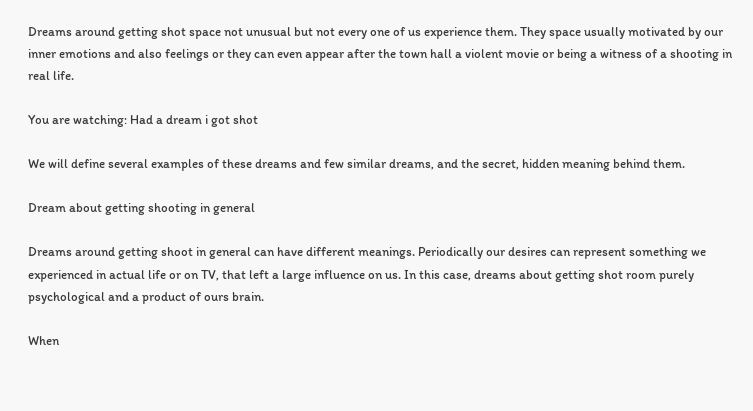Dreams around getting shot space not unusual but not every one of us experience them. They space usually motivated by our inner emotions and also feelings or they can even appear after the town hall a violent movie or being a witness of a shooting in real life.

You are watching: Had a dream i got shot

We will define several examples of these dreams and few similar dreams, and the secret, hidden meaning behind them.

Dream about getting shooting in general

Dreams around getting shoot in general can have different meanings. Periodically our desires can represent something we experienced in actual life or on TV, that left a large influence on us. In this case, dreams about getting shot room purely psychological and a product of ours brain.

When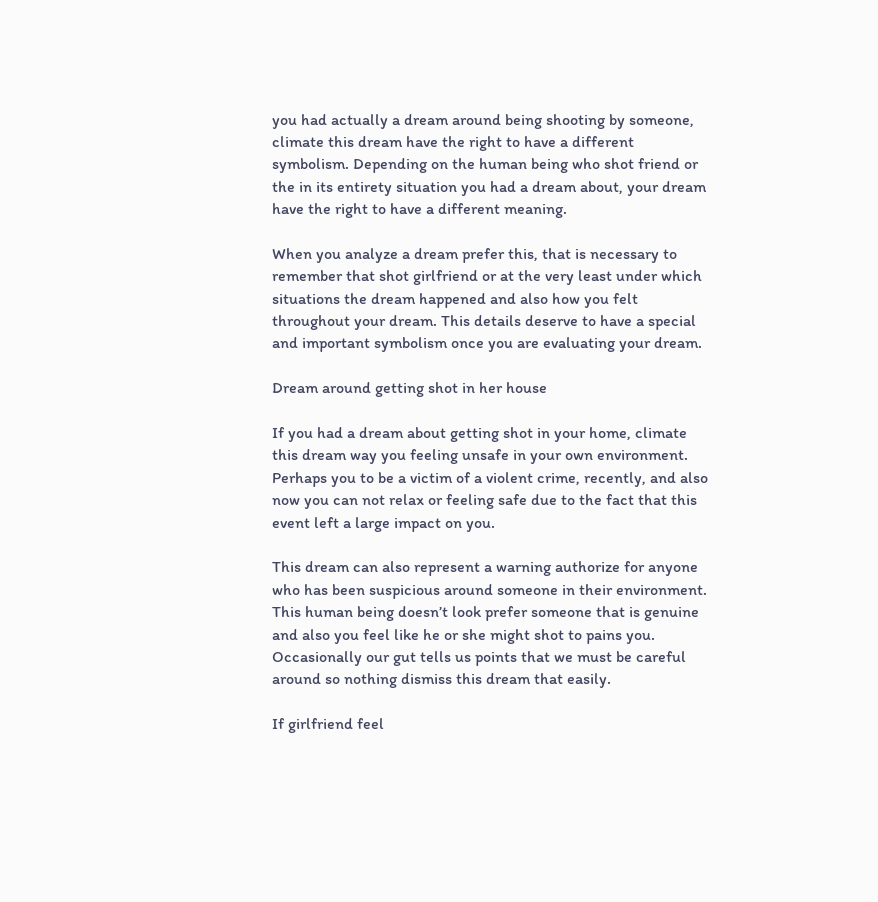you had actually a dream around being shooting by someone, climate this dream have the right to have a different symbolism. Depending on the human being who shot friend or the in its entirety situation you had a dream about, your dream have the right to have a different meaning.

When you analyze a dream prefer this, that is necessary to remember that shot girlfriend or at the very least under which situations the dream happened and also how you felt throughout your dream. This details deserve to have a special and important symbolism once you are evaluating your dream.

Dream around getting shot in her house

If you had a dream about getting shot in your home, climate this dream way you feeling unsafe in your own environment. Perhaps you to be a victim of a violent crime, recently, and also now you can not relax or feeling safe due to the fact that this event left a large impact on you.

This dream can also represent a warning authorize for anyone who has been suspicious around someone in their environment. This human being doesn’t look prefer someone that is genuine and also you feel like he or she might shot to pains you. Occasionally our gut tells us points that we must be careful around so nothing dismiss this dream that easily.

If girlfriend feel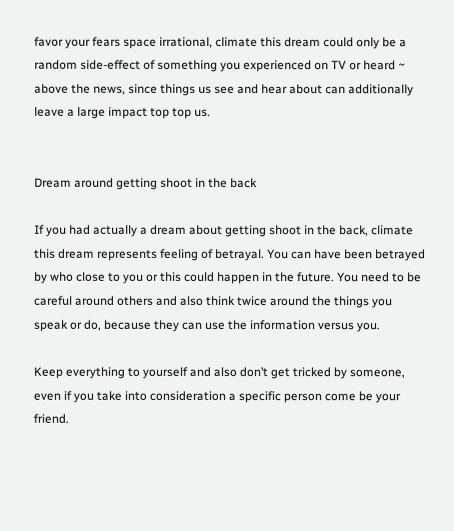favor your fears space irrational, climate this dream could only be a random side-effect of something you experienced on TV or heard ~ above the news, since things us see and hear about can additionally leave a large impact top top us.


Dream around getting shoot in the back

If you had actually a dream about getting shoot in the back, climate this dream represents feeling of betrayal. You can have been betrayed by who close to you or this could happen in the future. You need to be careful around others and also think twice around the things you speak or do, because they can use the information versus you.

Keep everything to yourself and also don’t get tricked by someone, even if you take into consideration a specific person come be your friend.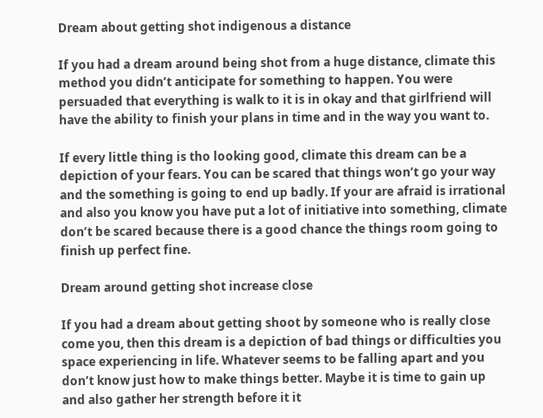Dream about getting shot indigenous a distance

If you had a dream around being shot from a huge distance, climate this method you didn’t anticipate for something to happen. You were persuaded that everything is walk to it is in okay and that girlfriend will have the ability to finish your plans in time and in the way you want to.

If every little thing is tho looking good, climate this dream can be a depiction of your fears. You can be scared that things won’t go your way and the something is going to end up badly. If your are afraid is irrational and also you know you have put a lot of initiative into something, climate don’t be scared because there is a good chance the things room going to finish up perfect fine.

Dream around getting shot increase close

If you had a dream about getting shoot by someone who is really close come you, then this dream is a depiction of bad things or difficulties you space experiencing in life. Whatever seems to be falling apart and you don’t know just how to make things better. Maybe it is time to gain up and also gather her strength before it it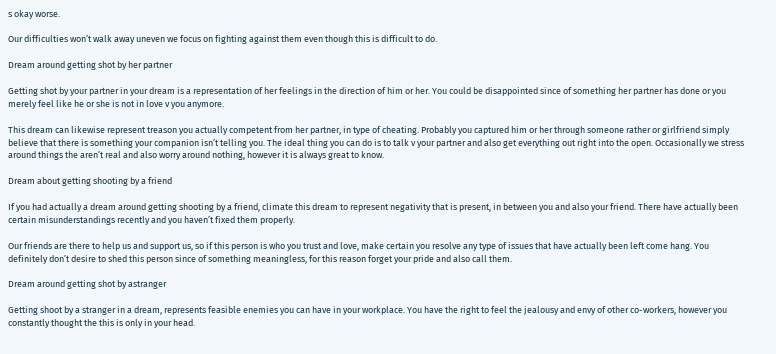s okay worse.

Our difficulties won’t walk away uneven we focus on fighting against them even though this is difficult to do.

Dream around getting shot by her partner

Getting shot by your partner in your dream is a representation of her feelings in the direction of him or her. You could be disappointed since of something her partner has done or you merely feel like he or she is not in love v you anymore.

This dream can likewise represent treason you actually competent from her partner, in type of cheating. Probably you captured him or her through someone rather or girlfriend simply believe that there is something your companion isn’t telling you. The ideal thing you can do is to talk v your partner and also get everything out right into the open. Occasionally we stress around things the aren’t real and also worry around nothing, however it is always great to know.

Dream about getting shooting by a friend

If you had actually a dream around getting shooting by a friend, climate this dream to represent negativity that is present, in between you and also your friend. There have actually been certain misunderstandings recently and you haven’t fixed them properly.

Our friends are there to help us and support us, so if this person is who you trust and love, make certain you resolve any type of issues that have actually been left come hang. You definitely don’t desire to shed this person since of something meaningless, for this reason forget your pride and also call them.

Dream around getting shot by astranger

Getting shoot by a stranger in a dream, represents feasible enemies you can have in your workplace. You have the right to feel the jealousy and envy of other co-workers, however you constantly thought the this is only in your head.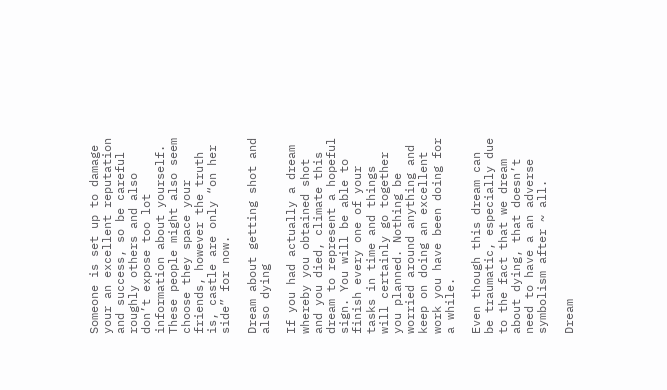Someone is set up to damage your an excellent reputation and success, so be careful roughly others and also don’t expose too lot information about yourself. These people might also seem choose they space your friends, however the truth is, castle are only “on her side” for now.

Dream about getting shot and also dying

If you had actually a dream whereby you obtained shot and you died, climate this dream to represent a hopeful sign. You will be able to finish every one of your tasks in time and things will certainly go together you planned. Nothing be worried around anything and keep on doing an excellent work you have been doing for a while.

Even though this dream can be traumatic, especially due to the fact that we dream about dying, that doesn’t need to have a an adverse symbolism after ~ all.

Dream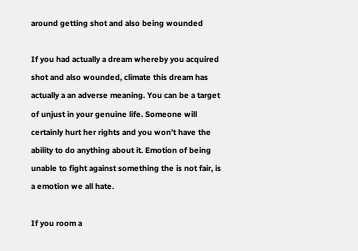around getting shot and also being wounded

If you had actually a dream whereby you acquired shot and also wounded, climate this dream has actually a an adverse meaning. You can be a target of unjust in your genuine life. Someone will certainly hurt her rights and you won’t have the ability to do anything about it. Emotion of being unable to fight against something the is not fair, is a emotion we all hate.

If you room a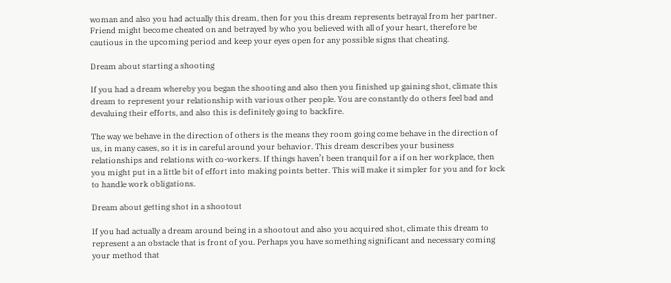woman and also you had actually this dream, then for you this dream represents betrayal from her partner. Friend might become cheated on and betrayed by who you believed with all of your heart, therefore be cautious in the upcoming period and keep your eyes open for any possible signs that cheating.

Dream about starting a shooting

If you had a dream whereby you began the shooting and also then you finished up gaining shot, climate this dream to represent your relationship with various other people. You are constantly do others feel bad and devaluing their efforts, and also this is definitely going to backfire.

The way we behave in the direction of others is the means they room going come behave in the direction of us, in many cases, so it is in careful around your behavior. This dream describes your business relationships and relations with co-workers. If things haven’t been tranquil for a if on her workplace, then you might put in a little bit of effort into making points better. This will make it simpler for you and for lock to handle work obligations.

Dream about getting shot in a shootout

If you had actually a dream around being in a shootout and also you acquired shot, climate this dream to represent a an obstacle that is front of you. Perhaps you have something significant and necessary coming your method that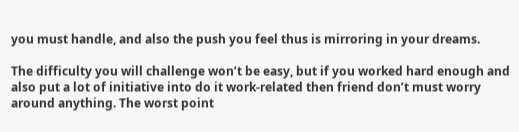you must handle, and also the push you feel thus is mirroring in your dreams.

The difficulty you will challenge won’t be easy, but if you worked hard enough and also put a lot of initiative into do it work-related then friend don’t must worry around anything. The worst point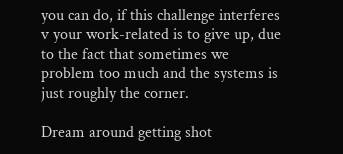you can do, if this challenge interferes v your work-related is to give up, due to the fact that sometimes we problem too much and the systems is just roughly the corner.

Dream around getting shot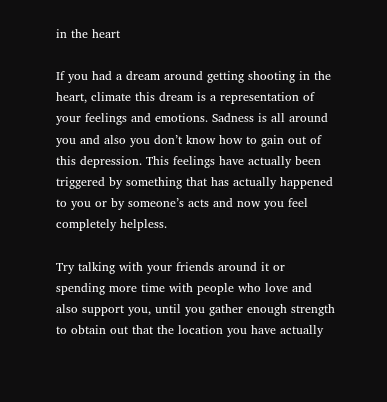in the heart

If you had a dream around getting shooting in the heart, climate this dream is a representation of your feelings and emotions. Sadness is all around you and also you don’t know how to gain out of this depression. This feelings have actually been triggered by something that has actually happened to you or by someone’s acts and now you feel completely helpless.

Try talking with your friends around it or spending more time with people who love and also support you, until you gather enough strength to obtain out that the location you have actually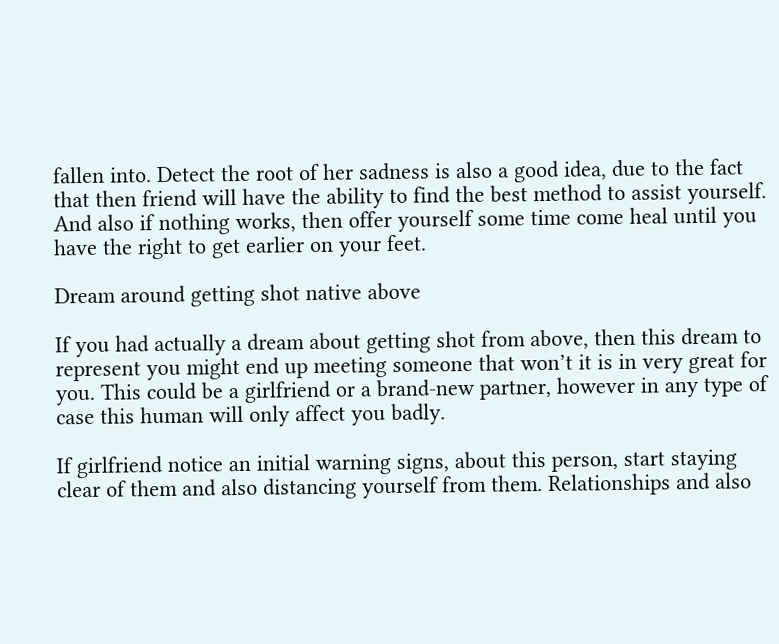fallen into. Detect the root of her sadness is also a good idea, due to the fact that then friend will have the ability to find the best method to assist yourself. And also if nothing works, then offer yourself some time come heal until you have the right to get earlier on your feet.

Dream around getting shot native above

If you had actually a dream about getting shot from above, then this dream to represent you might end up meeting someone that won’t it is in very great for you. This could be a girlfriend or a brand-new partner, however in any type of case this human will only affect you badly.

If girlfriend notice an initial warning signs, about this person, start staying clear of them and also distancing yourself from them. Relationships and also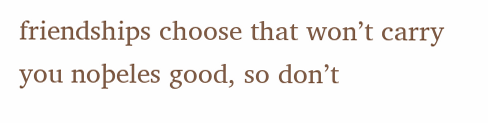friendships choose that won’t carry you noþeles good, so don’t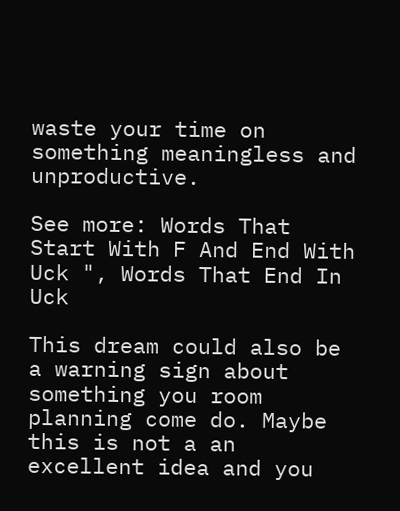waste your time on something meaningless and unproductive.

See more: Words That Start With F And End With Uck ", Words That End In Uck

This dream could also be a warning sign about something you room planning come do. Maybe this is not a an excellent idea and you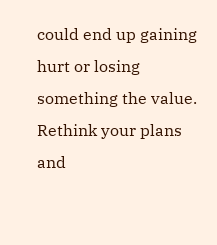could end up gaining hurt or losing something the value. Rethink your plans and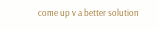come up v a better solution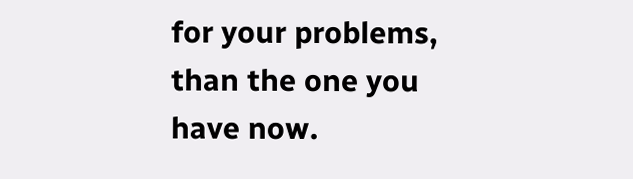for your problems, than the one you have now.